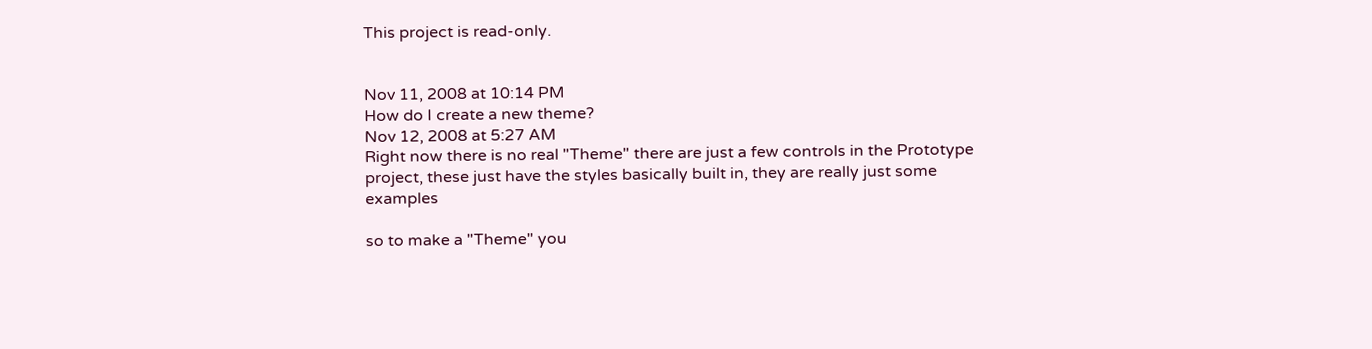This project is read-only.


Nov 11, 2008 at 10:14 PM
How do I create a new theme?
Nov 12, 2008 at 5:27 AM
Right now there is no real "Theme" there are just a few controls in the Prototype project, these just have the styles basically built in, they are really just some examples

so to make a "Theme" you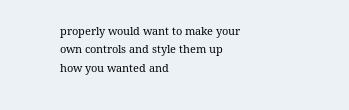properly would want to make your own controls and style them up how you wanted and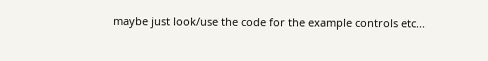maybe just look/use the code for the example controls etc...